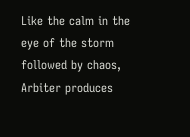Like the calm in the eye of the storm followed by chaos, Arbiter produces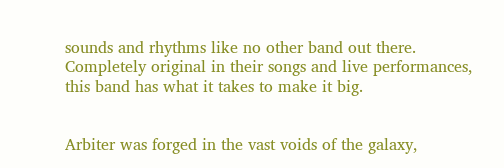sounds and rhythms like no other band out there. Completely original in their songs and live performances, this band has what it takes to make it big.


Arbiter was forged in the vast voids of the galaxy,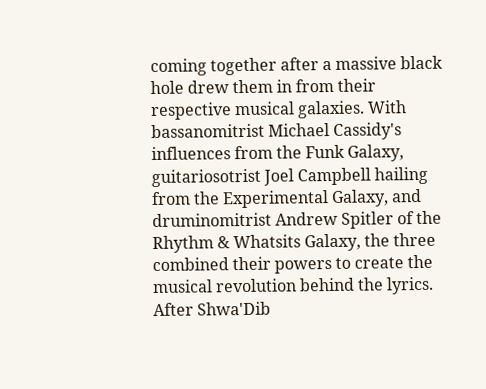coming together after a massive black hole drew them in from their respective musical galaxies. With bassanomitrist Michael Cassidy's influences from the Funk Galaxy, guitariosotrist Joel Campbell hailing from the Experimental Galaxy, and druminomitrist Andrew Spitler of the Rhythm & Whatsits Galaxy, the three combined their powers to create the musical revolution behind the lyrics. After Shwa'Dib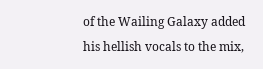of the Wailing Galaxy added his hellish vocals to the mix,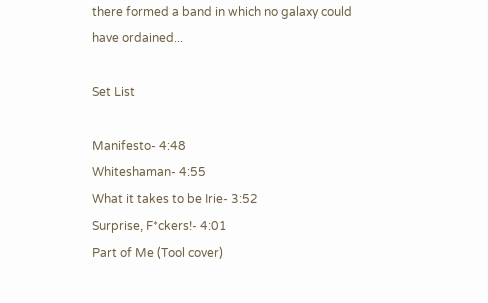there formed a band in which no galaxy could have ordained...

Set List

Manifesto- 4:48
Whiteshaman- 4:55
What it takes to be Irie- 3:52
Surprise, F*ckers!- 4:01
Part of Me (Tool cover)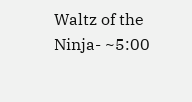Waltz of the Ninja- ~5:00